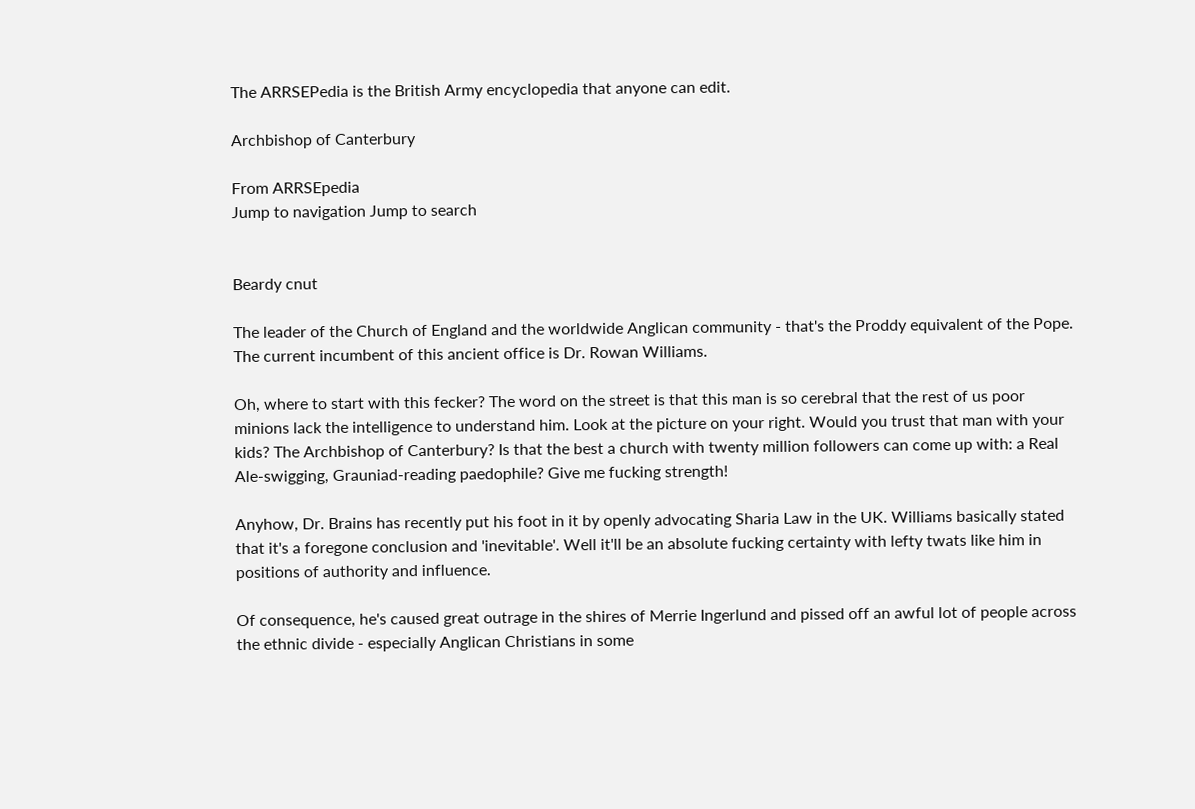The ARRSEPedia is the British Army encyclopedia that anyone can edit.

Archbishop of Canterbury

From ARRSEpedia
Jump to navigation Jump to search


Beardy cnut

The leader of the Church of England and the worldwide Anglican community - that's the Proddy equivalent of the Pope. The current incumbent of this ancient office is Dr. Rowan Williams.

Oh, where to start with this fecker? The word on the street is that this man is so cerebral that the rest of us poor minions lack the intelligence to understand him. Look at the picture on your right. Would you trust that man with your kids? The Archbishop of Canterbury? Is that the best a church with twenty million followers can come up with: a Real Ale-swigging, Grauniad-reading paedophile? Give me fucking strength!

Anyhow, Dr. Brains has recently put his foot in it by openly advocating Sharia Law in the UK. Williams basically stated that it's a foregone conclusion and 'inevitable'. Well it'll be an absolute fucking certainty with lefty twats like him in positions of authority and influence.

Of consequence, he's caused great outrage in the shires of Merrie Ingerlund and pissed off an awful lot of people across the ethnic divide - especially Anglican Christians in some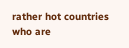rather hot countries who are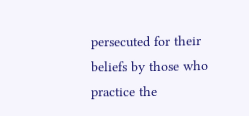persecuted for their beliefs by those who practice the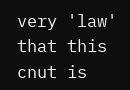very 'law' that this cnut is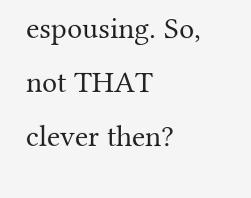espousing. So, not THAT clever then?